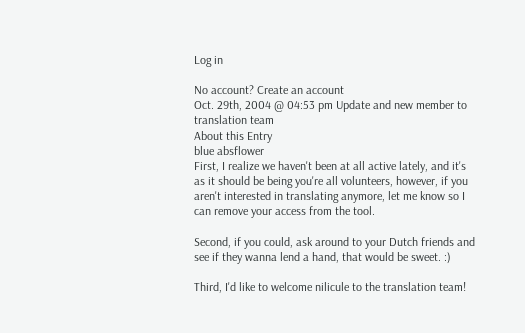Log in

No account? Create an account
Oct. 29th, 2004 @ 04:53 pm Update and new member to translation team
About this Entry
blue absflower
First, I realize we haven't been at all active lately, and it's as it should be being you're all volunteers, however, if you aren't interested in translating anymore, let me know so I can remove your access from the tool.

Second, if you could, ask around to your Dutch friends and see if they wanna lend a hand, that would be sweet. :)

Third, I'd like to welcome nilicule to the translation team!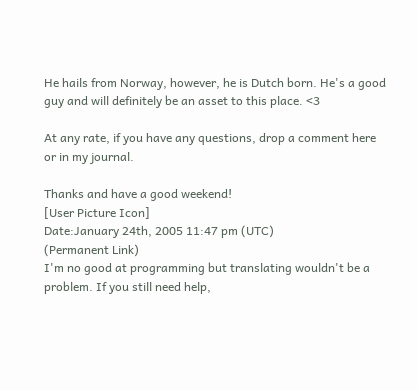He hails from Norway, however, he is Dutch born. He's a good guy and will definitely be an asset to this place. <3

At any rate, if you have any questions, drop a comment here or in my journal.

Thanks and have a good weekend!
[User Picture Icon]
Date:January 24th, 2005 11:47 pm (UTC)
(Permanent Link)
I'm no good at programming but translating wouldn't be a problem. If you still need help,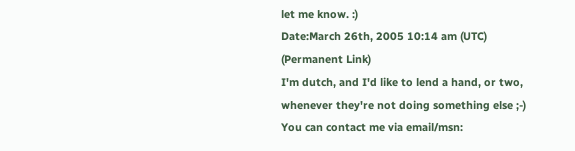let me know. :)
Date:March 26th, 2005 10:14 am (UTC)
(Permanent Link)
I'm dutch, and I'd like to lend a hand, or two, whenever they're not doing something else ;-)
You can contact me via email/msn: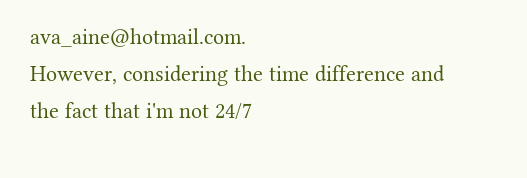ava_aine@hotmail.com.
However, considering the time difference and the fact that i'm not 24/7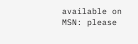available on MSN: please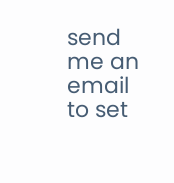send me an email to set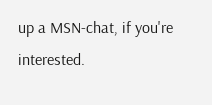up a MSN-chat, if you're interested.